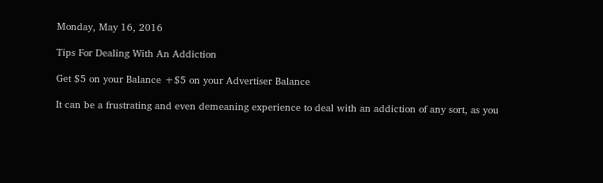Monday, May 16, 2016

Tips For Dealing With An Addiction

Get $5 on your Balance +$5 on your Advertiser Balance

It can be a frustrating and even demeaning experience to deal with an addiction of any sort, as you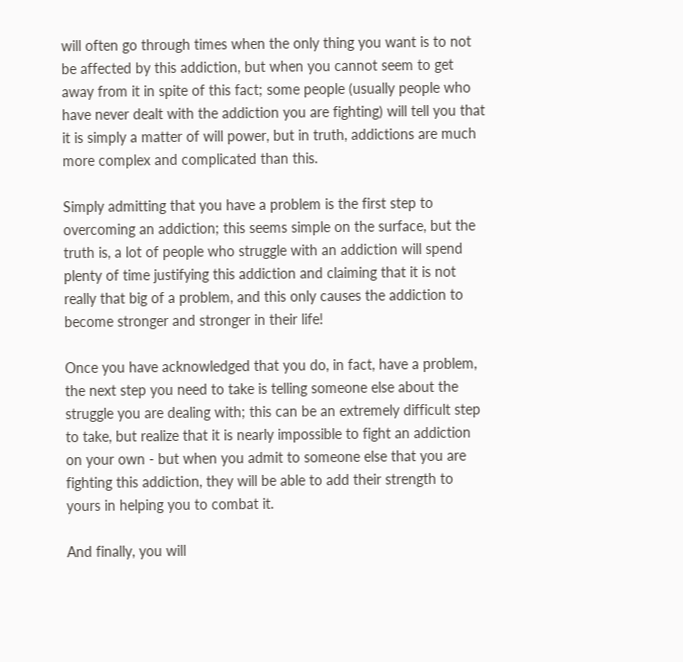will often go through times when the only thing you want is to not be affected by this addiction, but when you cannot seem to get away from it in spite of this fact; some people (usually people who have never dealt with the addiction you are fighting) will tell you that it is simply a matter of will power, but in truth, addictions are much more complex and complicated than this.

Simply admitting that you have a problem is the first step to overcoming an addiction; this seems simple on the surface, but the truth is, a lot of people who struggle with an addiction will spend plenty of time justifying this addiction and claiming that it is not really that big of a problem, and this only causes the addiction to become stronger and stronger in their life!

Once you have acknowledged that you do, in fact, have a problem, the next step you need to take is telling someone else about the struggle you are dealing with; this can be an extremely difficult step to take, but realize that it is nearly impossible to fight an addiction on your own - but when you admit to someone else that you are fighting this addiction, they will be able to add their strength to yours in helping you to combat it.

And finally, you will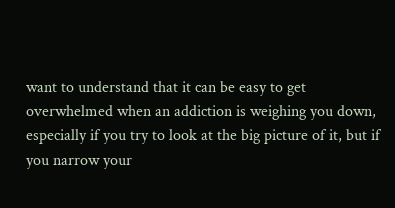want to understand that it can be easy to get overwhelmed when an addiction is weighing you down, especially if you try to look at the big picture of it, but if you narrow your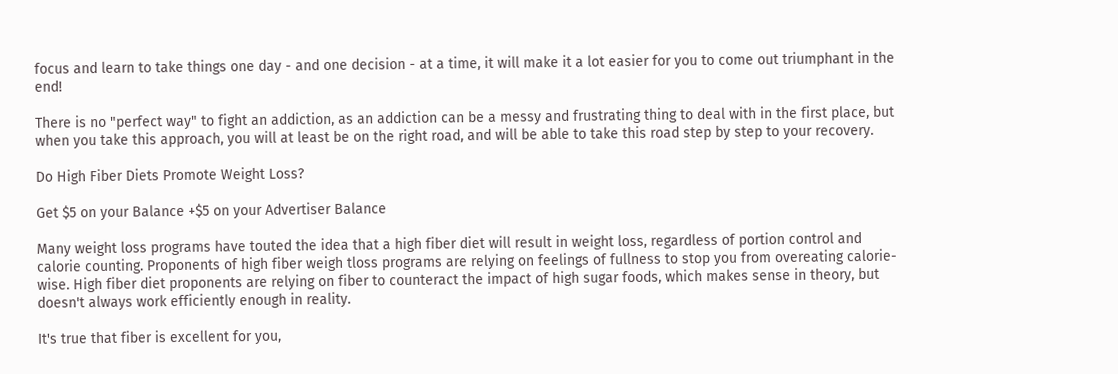focus and learn to take things one day - and one decision - at a time, it will make it a lot easier for you to come out triumphant in the end!

There is no "perfect way" to fight an addiction, as an addiction can be a messy and frustrating thing to deal with in the first place, but when you take this approach, you will at least be on the right road, and will be able to take this road step by step to your recovery.

Do High Fiber Diets Promote Weight Loss?

Get $5 on your Balance +$5 on your Advertiser Balance

Many weight loss programs have touted the idea that a high fiber diet will result in weight loss, regardless of portion control and calorie counting. Proponents of high fiber weigh tloss programs are relying on feelings of fullness to stop you from overeating calorie-wise. High fiber diet proponents are relying on fiber to counteract the impact of high sugar foods, which makes sense in theory, but doesn't always work efficiently enough in reality.

It's true that fiber is excellent for you,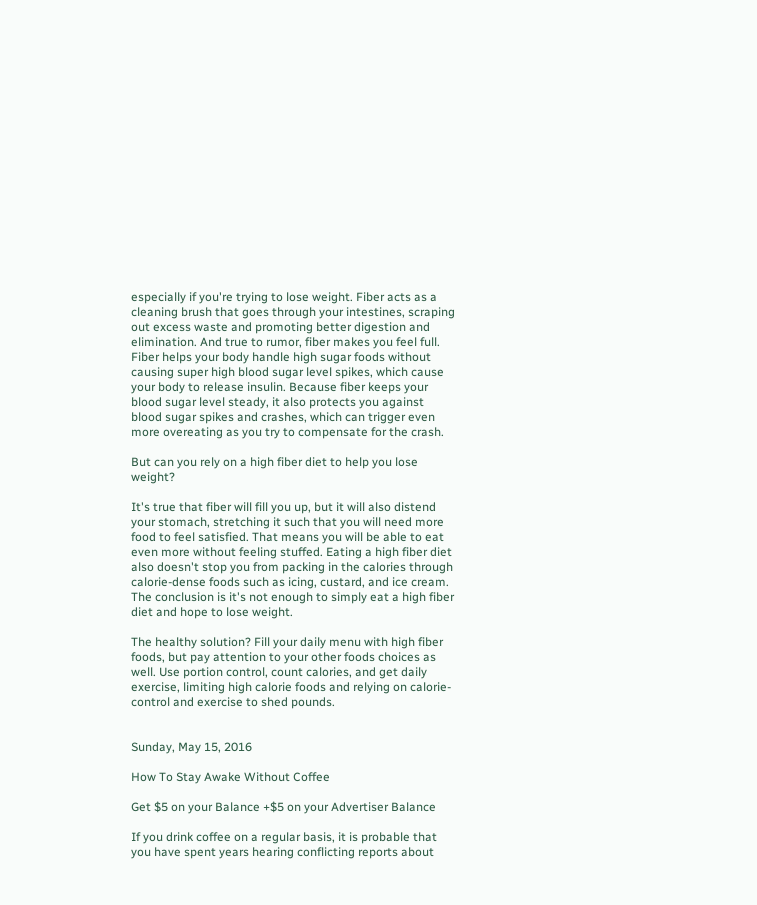especially if you're trying to lose weight. Fiber acts as a cleaning brush that goes through your intestines, scraping out excess waste and promoting better digestion and elimination. And true to rumor, fiber makes you feel full. Fiber helps your body handle high sugar foods without causing super high blood sugar level spikes, which cause your body to release insulin. Because fiber keeps your blood sugar level steady, it also protects you against blood sugar spikes and crashes, which can trigger even more overeating as you try to compensate for the crash.

But can you rely on a high fiber diet to help you lose weight?

It's true that fiber will fill you up, but it will also distend your stomach, stretching it such that you will need more food to feel satisfied. That means you will be able to eat even more without feeling stuffed. Eating a high fiber diet also doesn't stop you from packing in the calories through calorie-dense foods such as icing, custard, and ice cream. The conclusion is it's not enough to simply eat a high fiber diet and hope to lose weight.

The healthy solution? Fill your daily menu with high fiber foods, but pay attention to your other foods choices as well. Use portion control, count calories, and get daily exercise, limiting high calorie foods and relying on calorie-control and exercise to shed pounds.


Sunday, May 15, 2016

How To Stay Awake Without Coffee

Get $5 on your Balance +$5 on your Advertiser Balance

If you drink coffee on a regular basis, it is probable that you have spent years hearing conflicting reports about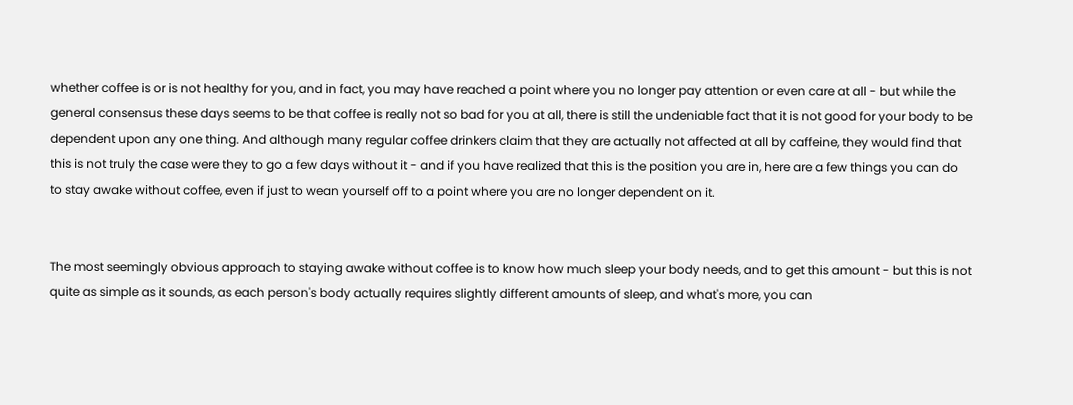whether coffee is or is not healthy for you, and in fact, you may have reached a point where you no longer pay attention or even care at all - but while the general consensus these days seems to be that coffee is really not so bad for you at all, there is still the undeniable fact that it is not good for your body to be dependent upon any one thing. And although many regular coffee drinkers claim that they are actually not affected at all by caffeine, they would find that this is not truly the case were they to go a few days without it - and if you have realized that this is the position you are in, here are a few things you can do to stay awake without coffee, even if just to wean yourself off to a point where you are no longer dependent on it.


The most seemingly obvious approach to staying awake without coffee is to know how much sleep your body needs, and to get this amount - but this is not quite as simple as it sounds, as each person's body actually requires slightly different amounts of sleep, and what's more, you can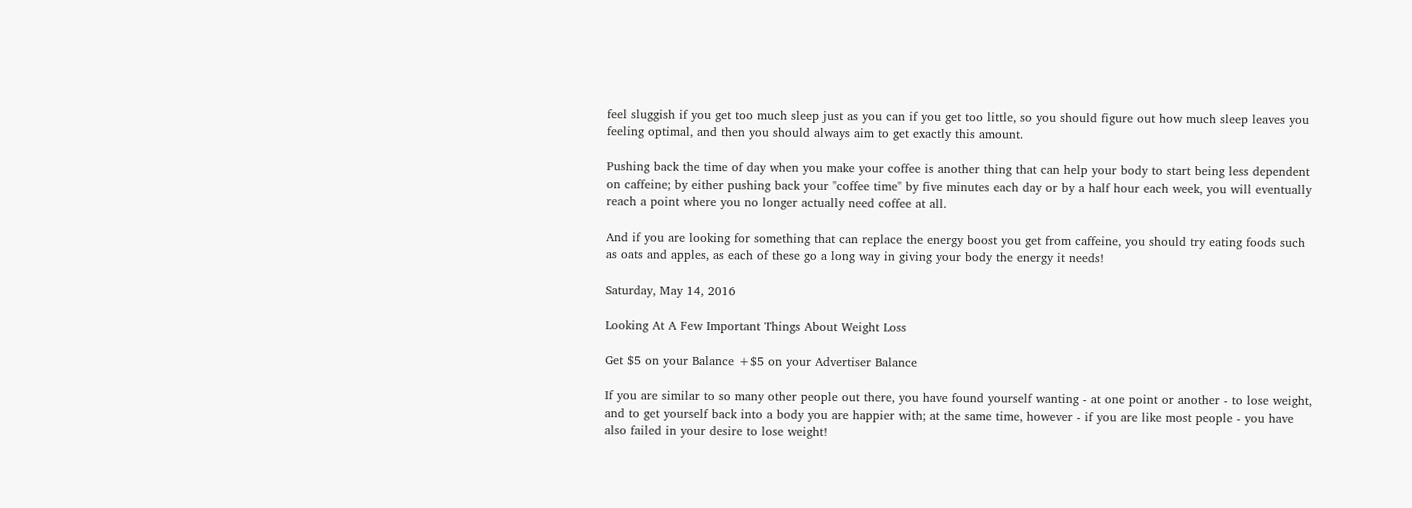feel sluggish if you get too much sleep just as you can if you get too little, so you should figure out how much sleep leaves you feeling optimal, and then you should always aim to get exactly this amount.

Pushing back the time of day when you make your coffee is another thing that can help your body to start being less dependent on caffeine; by either pushing back your "coffee time" by five minutes each day or by a half hour each week, you will eventually reach a point where you no longer actually need coffee at all.

And if you are looking for something that can replace the energy boost you get from caffeine, you should try eating foods such as oats and apples, as each of these go a long way in giving your body the energy it needs!

Saturday, May 14, 2016

Looking At A Few Important Things About Weight Loss

Get $5 on your Balance +$5 on your Advertiser Balance

If you are similar to so many other people out there, you have found yourself wanting - at one point or another - to lose weight, and to get yourself back into a body you are happier with; at the same time, however - if you are like most people - you have also failed in your desire to lose weight!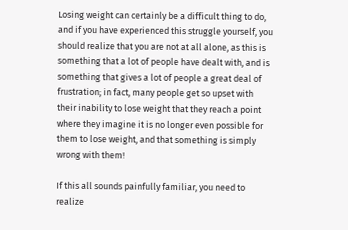Losing weight can certainly be a difficult thing to do, and if you have experienced this struggle yourself, you should realize that you are not at all alone, as this is something that a lot of people have dealt with, and is something that gives a lot of people a great deal of frustration; in fact, many people get so upset with their inability to lose weight that they reach a point where they imagine it is no longer even possible for them to lose weight, and that something is simply wrong with them!

If this all sounds painfully familiar, you need to realize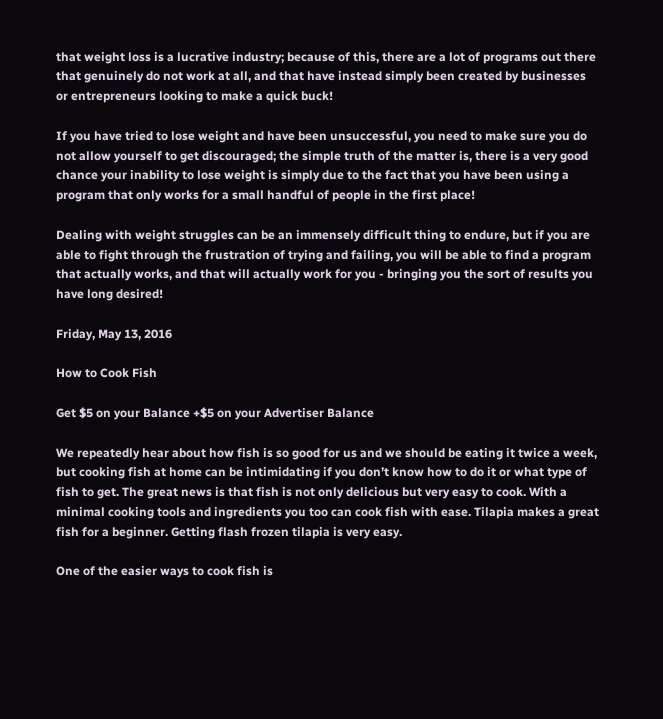that weight loss is a lucrative industry; because of this, there are a lot of programs out there that genuinely do not work at all, and that have instead simply been created by businesses or entrepreneurs looking to make a quick buck!

If you have tried to lose weight and have been unsuccessful, you need to make sure you do not allow yourself to get discouraged; the simple truth of the matter is, there is a very good chance your inability to lose weight is simply due to the fact that you have been using a program that only works for a small handful of people in the first place!

Dealing with weight struggles can be an immensely difficult thing to endure, but if you are able to fight through the frustration of trying and failing, you will be able to find a program that actually works, and that will actually work for you - bringing you the sort of results you have long desired!

Friday, May 13, 2016

How to Cook Fish

Get $5 on your Balance +$5 on your Advertiser Balance

We repeatedly hear about how fish is so good for us and we should be eating it twice a week, but cooking fish at home can be intimidating if you don’t know how to do it or what type of fish to get. The great news is that fish is not only delicious but very easy to cook. With a minimal cooking tools and ingredients you too can cook fish with ease. Tilapia makes a great fish for a beginner. Getting flash frozen tilapia is very easy.

One of the easier ways to cook fish is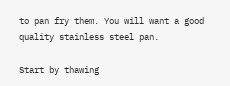to pan fry them. You will want a good quality stainless steel pan.

Start by thawing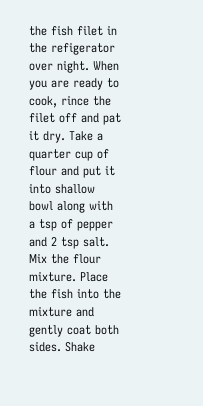the fish filet in the refigerator over night. When you are ready to cook, rince the filet off and pat it dry. Take a quarter cup of flour and put it into shallow bowl along with a tsp of pepper and 2 tsp salt. Mix the flour mixture. Place the fish into the mixture and gently coat both sides. Shake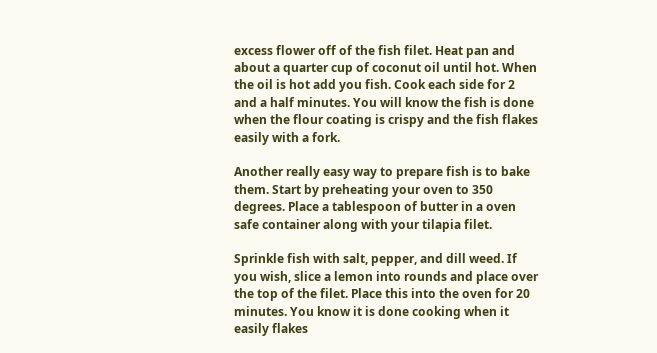excess flower off of the fish filet. Heat pan and about a quarter cup of coconut oil until hot. When the oil is hot add you fish. Cook each side for 2 and a half minutes. You will know the fish is done when the flour coating is crispy and the fish flakes easily with a fork.

Another really easy way to prepare fish is to bake them. Start by preheating your oven to 350 degrees. Place a tablespoon of butter in a oven safe container along with your tilapia filet.

Sprinkle fish with salt, pepper, and dill weed. If you wish, slice a lemon into rounds and place over the top of the filet. Place this into the oven for 20 minutes. You know it is done cooking when it easily flakes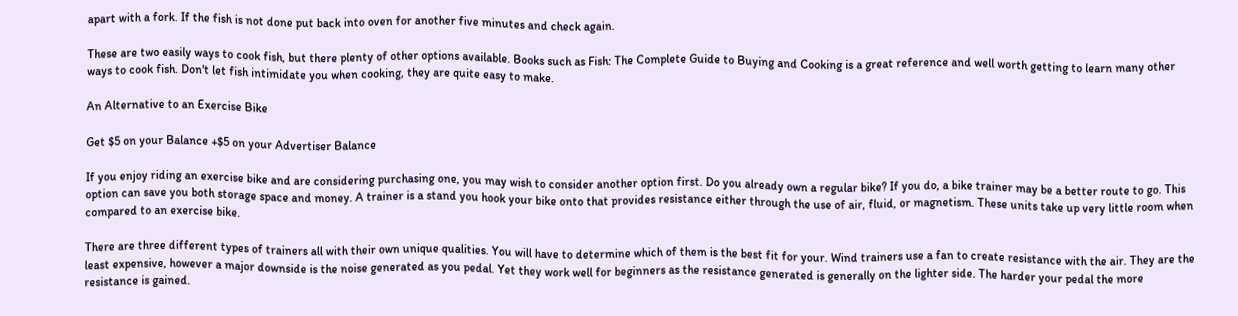apart with a fork. If the fish is not done put back into oven for another five minutes and check again.

These are two easily ways to cook fish, but there plenty of other options available. Books such as Fish: The Complete Guide to Buying and Cooking is a great reference and well worth getting to learn many other ways to cook fish. Don't let fish intimidate you when cooking, they are quite easy to make.

An Alternative to an Exercise Bike

Get $5 on your Balance +$5 on your Advertiser Balance

If you enjoy riding an exercise bike and are considering purchasing one, you may wish to consider another option first. Do you already own a regular bike? If you do, a bike trainer may be a better route to go. This option can save you both storage space and money. A trainer is a stand you hook your bike onto that provides resistance either through the use of air, fluid, or magnetism. These units take up very little room when compared to an exercise bike.

There are three different types of trainers all with their own unique qualities. You will have to determine which of them is the best fit for your. Wind trainers use a fan to create resistance with the air. They are the least expensive, however a major downside is the noise generated as you pedal. Yet they work well for beginners as the resistance generated is generally on the lighter side. The harder your pedal the more resistance is gained.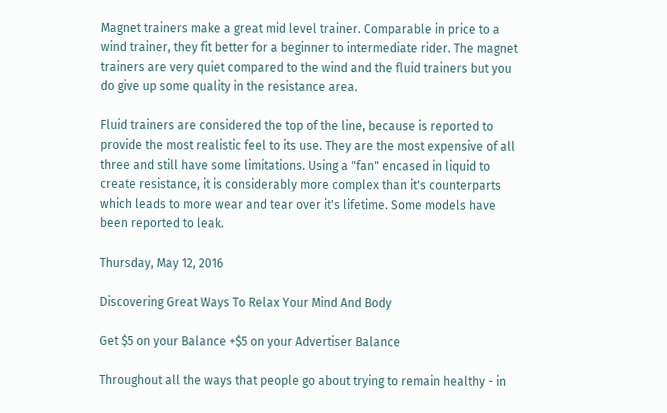Magnet trainers make a great mid level trainer. Comparable in price to a wind trainer, they fit better for a beginner to intermediate rider. The magnet trainers are very quiet compared to the wind and the fluid trainers but you do give up some quality in the resistance area.

Fluid trainers are considered the top of the line, because is reported to provide the most realistic feel to its use. They are the most expensive of all three and still have some limitations. Using a "fan" encased in liquid to create resistance, it is considerably more complex than it's counterparts which leads to more wear and tear over it's lifetime. Some models have been reported to leak.

Thursday, May 12, 2016

Discovering Great Ways To Relax Your Mind And Body

Get $5 on your Balance +$5 on your Advertiser Balance

Throughout all the ways that people go about trying to remain healthy - in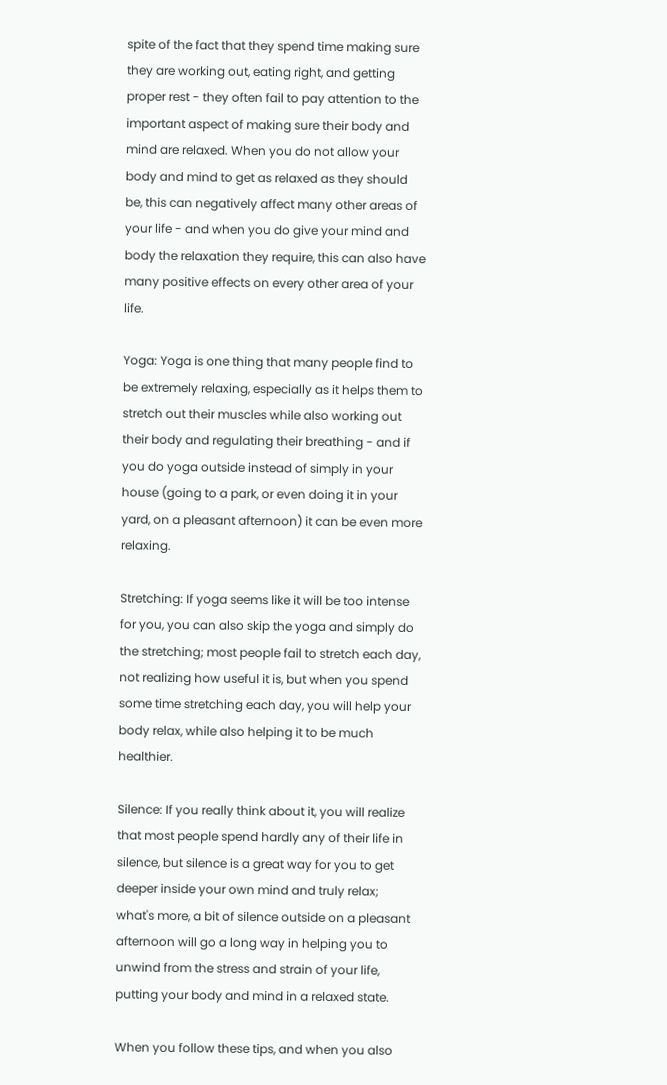spite of the fact that they spend time making sure they are working out, eating right, and getting proper rest - they often fail to pay attention to the important aspect of making sure their body and mind are relaxed. When you do not allow your body and mind to get as relaxed as they should be, this can negatively affect many other areas of your life - and when you do give your mind and body the relaxation they require, this can also have many positive effects on every other area of your life.

Yoga: Yoga is one thing that many people find to be extremely relaxing, especially as it helps them to stretch out their muscles while also working out their body and regulating their breathing - and if you do yoga outside instead of simply in your house (going to a park, or even doing it in your yard, on a pleasant afternoon) it can be even more relaxing.

Stretching: If yoga seems like it will be too intense for you, you can also skip the yoga and simply do the stretching; most people fail to stretch each day, not realizing how useful it is, but when you spend some time stretching each day, you will help your body relax, while also helping it to be much healthier.

Silence: If you really think about it, you will realize that most people spend hardly any of their life in silence, but silence is a great way for you to get deeper inside your own mind and truly relax; what's more, a bit of silence outside on a pleasant afternoon will go a long way in helping you to unwind from the stress and strain of your life, putting your body and mind in a relaxed state.

When you follow these tips, and when you also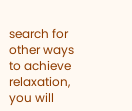search for other ways to achieve relaxation, you will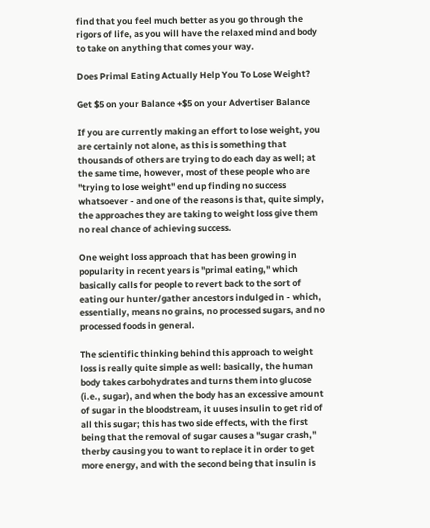find that you feel much better as you go through the rigors of life, as you will have the relaxed mind and body to take on anything that comes your way.

Does Primal Eating Actually Help You To Lose Weight?

Get $5 on your Balance +$5 on your Advertiser Balance

If you are currently making an effort to lose weight, you are certainly not alone, as this is something that thousands of others are trying to do each day as well; at the same time, however, most of these people who are "trying to lose weight" end up finding no success whatsoever - and one of the reasons is that, quite simply, the approaches they are taking to weight loss give them no real chance of achieving success.

One weight loss approach that has been growing in popularity in recent years is "primal eating," which basically calls for people to revert back to the sort of eating our hunter/gather ancestors indulged in - which, essentially, means no grains, no processed sugars, and no processed foods in general.

The scientific thinking behind this approach to weight loss is really quite simple as well: basically, the human body takes carbohydrates and turns them into glucose (i.e., sugar), and when the body has an excessive amount of sugar in the bloodstream, it uuses insulin to get rid of all this sugar; this has two side effects, with the first being that the removal of sugar causes a "sugar crash," therby causing you to want to replace it in order to get more energy, and with the second being that insulin is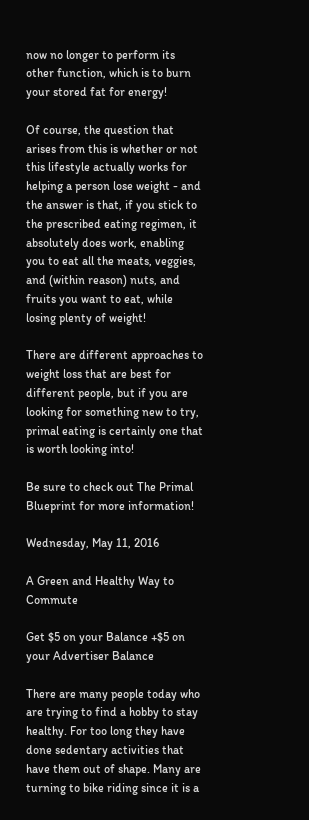now no longer to perform its other function, which is to burn your stored fat for energy!

Of course, the question that arises from this is whether or not this lifestyle actually works for helping a person lose weight - and the answer is that, if you stick to the prescribed eating regimen, it absolutely does work, enabling you to eat all the meats, veggies, and (within reason) nuts, and fruits you want to eat, while losing plenty of weight!

There are different approaches to weight loss that are best for different people, but if you are looking for something new to try, primal eating is certainly one that is worth looking into!

Be sure to check out The Primal Blueprint for more information!

Wednesday, May 11, 2016

A Green and Healthy Way to Commute

Get $5 on your Balance +$5 on your Advertiser Balance

There are many people today who are trying to find a hobby to stay healthy. For too long they have done sedentary activities that have them out of shape. Many are turning to bike riding since it is a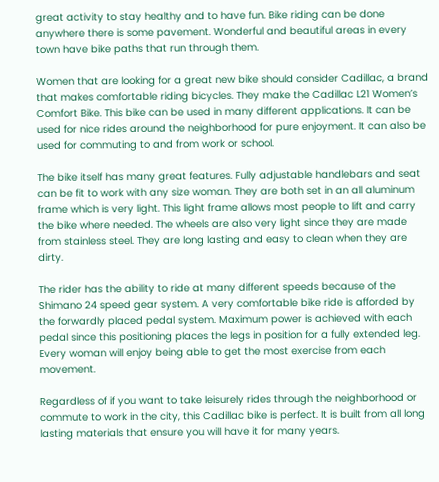great activity to stay healthy and to have fun. Bike riding can be done anywhere there is some pavement. Wonderful and beautiful areas in every town have bike paths that run through them.

Women that are looking for a great new bike should consider Cadillac, a brand that makes comfortable riding bicycles. They make the Cadillac L21 Women’s Comfort Bike. This bike can be used in many different applications. It can be used for nice rides around the neighborhood for pure enjoyment. It can also be used for commuting to and from work or school.

The bike itself has many great features. Fully adjustable handlebars and seat can be fit to work with any size woman. They are both set in an all aluminum frame which is very light. This light frame allows most people to lift and carry the bike where needed. The wheels are also very light since they are made from stainless steel. They are long lasting and easy to clean when they are dirty.

The rider has the ability to ride at many different speeds because of the Shimano 24 speed gear system. A very comfortable bike ride is afforded by the forwardly placed pedal system. Maximum power is achieved with each pedal since this positioning places the legs in position for a fully extended leg. Every woman will enjoy being able to get the most exercise from each movement.

Regardless of if you want to take leisurely rides through the neighborhood or commute to work in the city, this Cadillac bike is perfect. It is built from all long lasting materials that ensure you will have it for many years.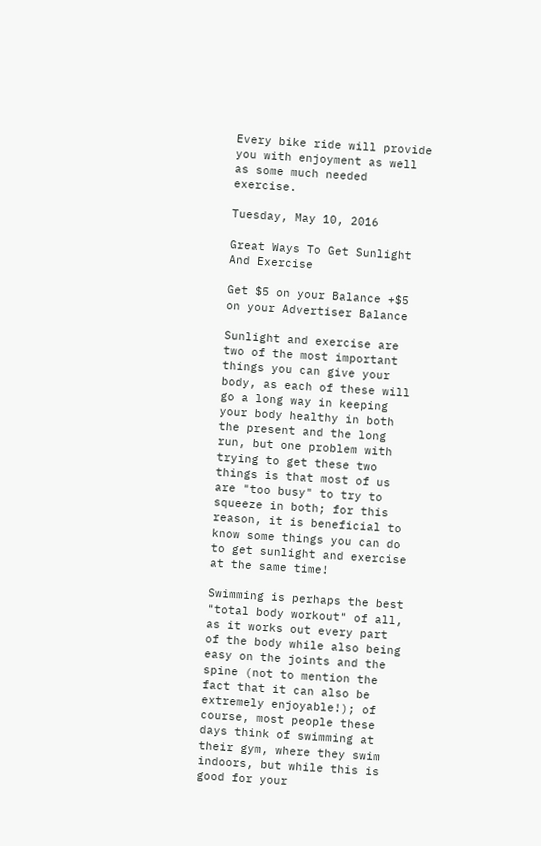Every bike ride will provide you with enjoyment as well as some much needed exercise.

Tuesday, May 10, 2016

Great Ways To Get Sunlight And Exercise

Get $5 on your Balance +$5 on your Advertiser Balance

Sunlight and exercise are two of the most important things you can give your body, as each of these will go a long way in keeping your body healthy in both the present and the long run, but one problem with trying to get these two things is that most of us are "too busy" to try to squeeze in both; for this reason, it is beneficial to know some things you can do to get sunlight and exercise at the same time!

Swimming is perhaps the best "total body workout" of all, as it works out every part of the body while also being easy on the joints and the spine (not to mention the fact that it can also be extremely enjoyable!); of course, most people these days think of swimming at their gym, where they swim indoors, but while this is good for your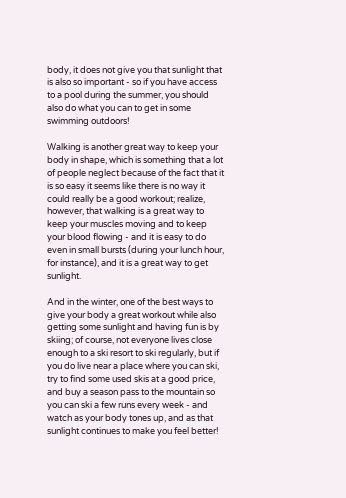body, it does not give you that sunlight that is also so important - so if you have access to a pool during the summer, you should also do what you can to get in some swimming outdoors!

Walking is another great way to keep your body in shape, which is something that a lot of people neglect because of the fact that it is so easy it seems like there is no way it could really be a good workout; realize, however, that walking is a great way to keep your muscles moving and to keep your blood flowing - and it is easy to do even in small bursts (during your lunch hour, for instance), and it is a great way to get sunlight.

And in the winter, one of the best ways to give your body a great workout while also getting some sunlight and having fun is by skiing; of course, not everyone lives close enough to a ski resort to ski regularly, but if you do live near a place where you can ski, try to find some used skis at a good price, and buy a season pass to the mountain so you can ski a few runs every week - and watch as your body tones up, and as that sunlight continues to make you feel better!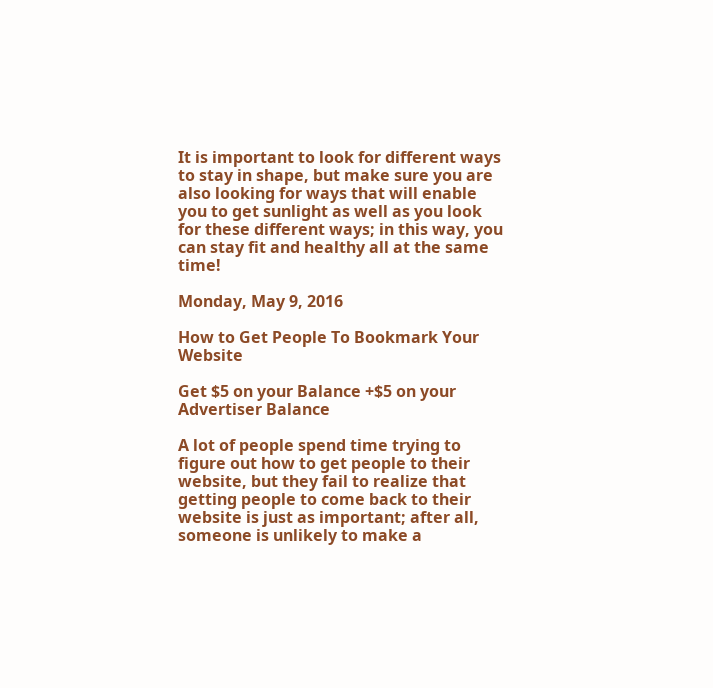It is important to look for different ways to stay in shape, but make sure you are also looking for ways that will enable you to get sunlight as well as you look for these different ways; in this way, you can stay fit and healthy all at the same time!

Monday, May 9, 2016

How to Get People To Bookmark Your Website

Get $5 on your Balance +$5 on your Advertiser Balance

A lot of people spend time trying to figure out how to get people to their website, but they fail to realize that getting people to come back to their website is just as important; after all, someone is unlikely to make a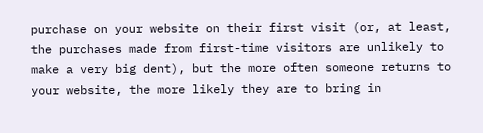purchase on your website on their first visit (or, at least, the purchases made from first-time visitors are unlikely to make a very big dent), but the more often someone returns to your website, the more likely they are to bring in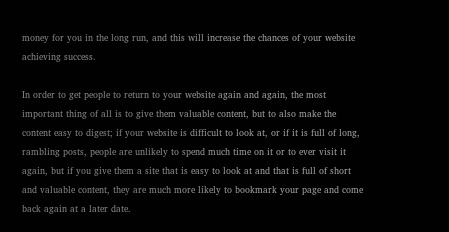money for you in the long run, and this will increase the chances of your website achieving success.

In order to get people to return to your website again and again, the most important thing of all is to give them valuable content, but to also make the content easy to digest; if your website is difficult to look at, or if it is full of long, rambling posts, people are unlikely to spend much time on it or to ever visit it again, but if you give them a site that is easy to look at and that is full of short and valuable content, they are much more likely to bookmark your page and come back again at a later date.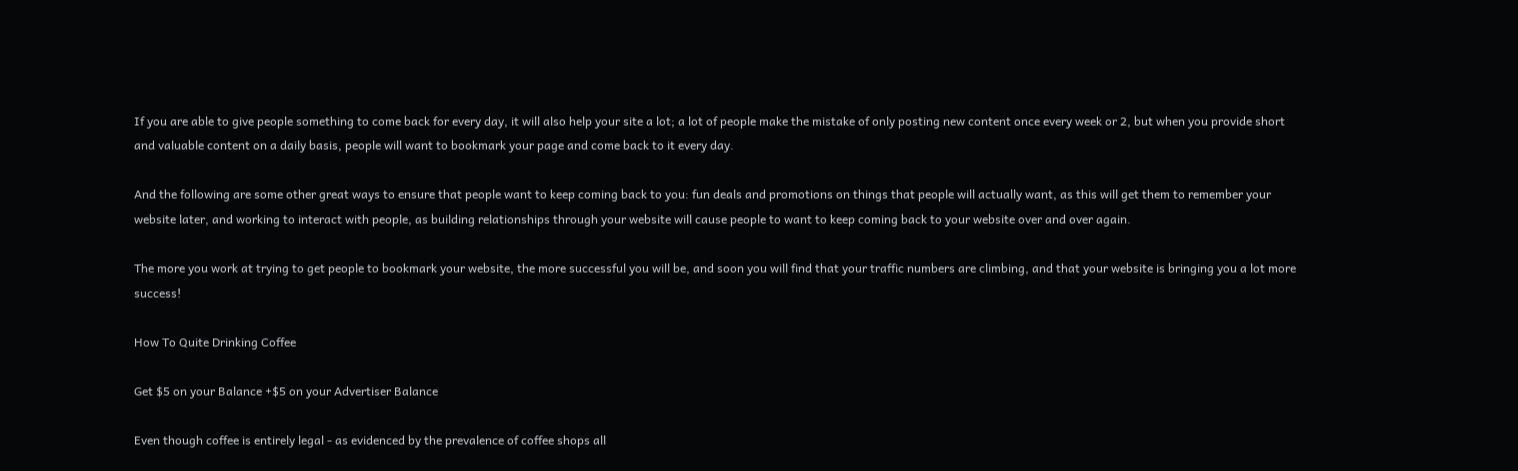If you are able to give people something to come back for every day, it will also help your site a lot; a lot of people make the mistake of only posting new content once every week or 2, but when you provide short and valuable content on a daily basis, people will want to bookmark your page and come back to it every day.

And the following are some other great ways to ensure that people want to keep coming back to you: fun deals and promotions on things that people will actually want, as this will get them to remember your website later, and working to interact with people, as building relationships through your website will cause people to want to keep coming back to your website over and over again.

The more you work at trying to get people to bookmark your website, the more successful you will be, and soon you will find that your traffic numbers are climbing, and that your website is bringing you a lot more success!

How To Quite Drinking Coffee

Get $5 on your Balance +$5 on your Advertiser Balance

Even though coffee is entirely legal - as evidenced by the prevalence of coffee shops all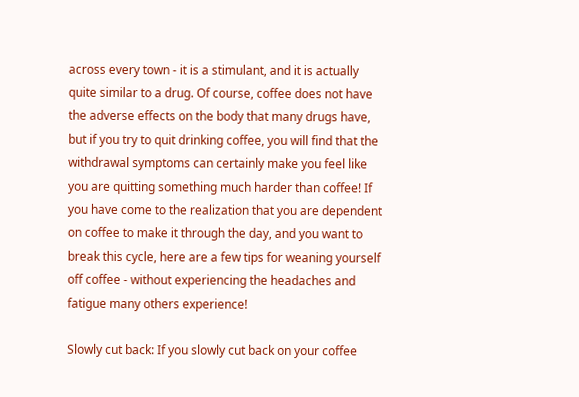across every town - it is a stimulant, and it is actually quite similar to a drug. Of course, coffee does not have the adverse effects on the body that many drugs have, but if you try to quit drinking coffee, you will find that the withdrawal symptoms can certainly make you feel like you are quitting something much harder than coffee! If you have come to the realization that you are dependent on coffee to make it through the day, and you want to break this cycle, here are a few tips for weaning yourself off coffee - without experiencing the headaches and fatigue many others experience!

Slowly cut back: If you slowly cut back on your coffee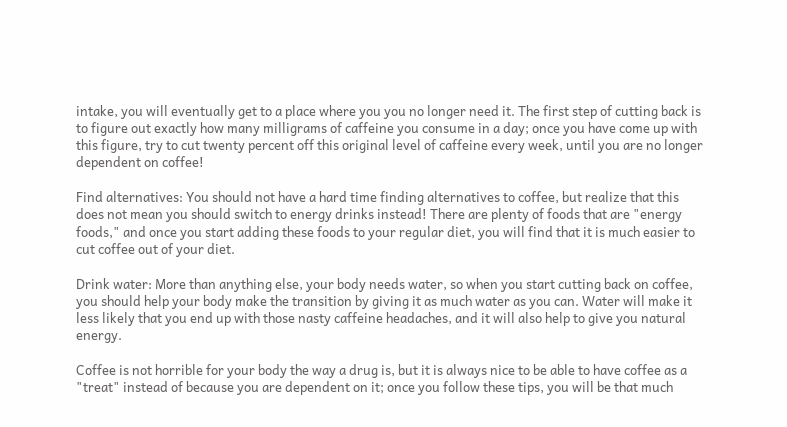intake, you will eventually get to a place where you you no longer need it. The first step of cutting back is to figure out exactly how many milligrams of caffeine you consume in a day; once you have come up with this figure, try to cut twenty percent off this original level of caffeine every week, until you are no longer dependent on coffee!

Find alternatives: You should not have a hard time finding alternatives to coffee, but realize that this does not mean you should switch to energy drinks instead! There are plenty of foods that are "energy foods," and once you start adding these foods to your regular diet, you will find that it is much easier to cut coffee out of your diet.

Drink water: More than anything else, your body needs water, so when you start cutting back on coffee, you should help your body make the transition by giving it as much water as you can. Water will make it less likely that you end up with those nasty caffeine headaches, and it will also help to give you natural energy.

Coffee is not horrible for your body the way a drug is, but it is always nice to be able to have coffee as a "treat" instead of because you are dependent on it; once you follow these tips, you will be that much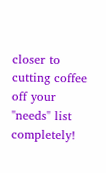closer to cutting coffee off your "needs" list completely!